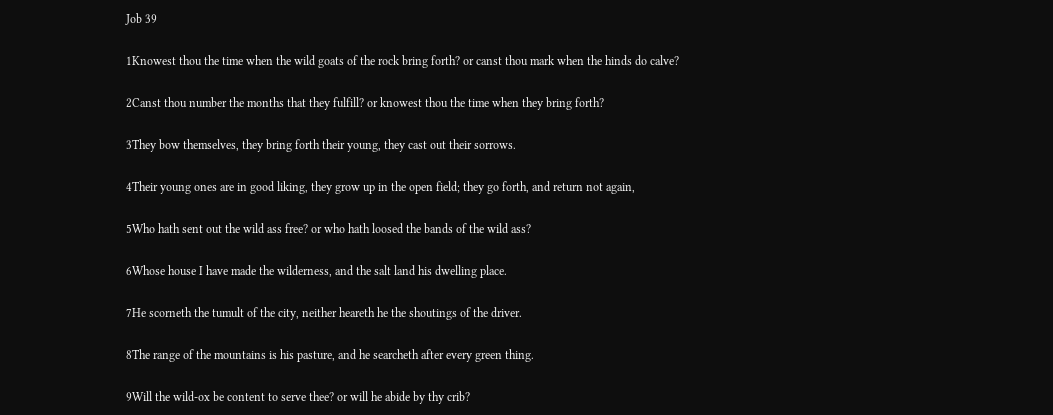Job 39

1Knowest thou the time when the wild goats of the rock bring forth? or canst thou mark when the hinds do calve?

2Canst thou number the months that they fulfill? or knowest thou the time when they bring forth?

3They bow themselves, they bring forth their young, they cast out their sorrows.

4Their young ones are in good liking, they grow up in the open field; they go forth, and return not again,

5Who hath sent out the wild ass free? or who hath loosed the bands of the wild ass?

6Whose house I have made the wilderness, and the salt land his dwelling place.

7He scorneth the tumult of the city, neither heareth he the shoutings of the driver.

8The range of the mountains is his pasture, and he searcheth after every green thing.

9Will the wild-ox be content to serve thee? or will he abide by thy crib?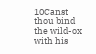10Canst thou bind the wild-ox with his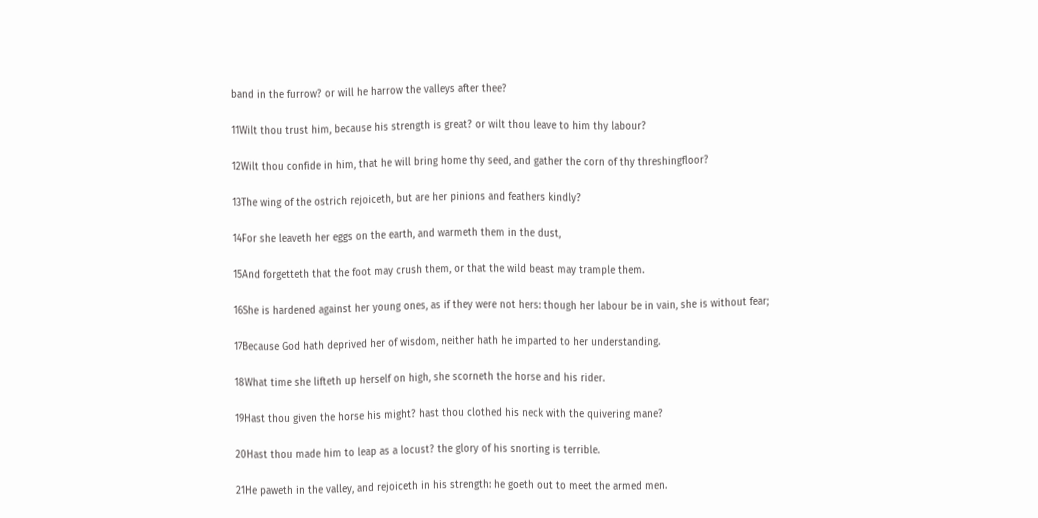band in the furrow? or will he harrow the valleys after thee?

11Wilt thou trust him, because his strength is great? or wilt thou leave to him thy labour?

12Wilt thou confide in him, that he will bring home thy seed, and gather the corn of thy threshingfloor?

13The wing of the ostrich rejoiceth, but are her pinions and feathers kindly?

14For she leaveth her eggs on the earth, and warmeth them in the dust,

15And forgetteth that the foot may crush them, or that the wild beast may trample them.

16She is hardened against her young ones, as if they were not hers: though her labour be in vain, she is without fear;

17Because God hath deprived her of wisdom, neither hath he imparted to her understanding.

18What time she lifteth up herself on high, she scorneth the horse and his rider.

19Hast thou given the horse his might? hast thou clothed his neck with the quivering mane?

20Hast thou made him to leap as a locust? the glory of his snorting is terrible.

21He paweth in the valley, and rejoiceth in his strength: he goeth out to meet the armed men.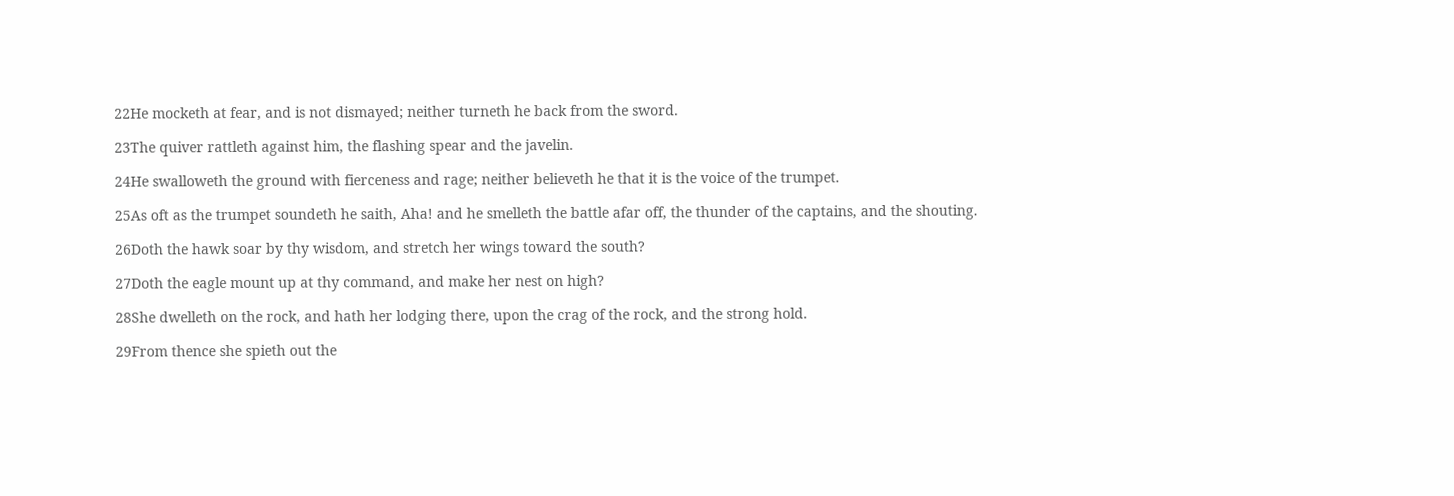22He mocketh at fear, and is not dismayed; neither turneth he back from the sword.

23The quiver rattleth against him, the flashing spear and the javelin.

24He swalloweth the ground with fierceness and rage; neither believeth he that it is the voice of the trumpet.

25As oft as the trumpet soundeth he saith, Aha! and he smelleth the battle afar off, the thunder of the captains, and the shouting.

26Doth the hawk soar by thy wisdom, and stretch her wings toward the south?

27Doth the eagle mount up at thy command, and make her nest on high?

28She dwelleth on the rock, and hath her lodging there, upon the crag of the rock, and the strong hold.

29From thence she spieth out the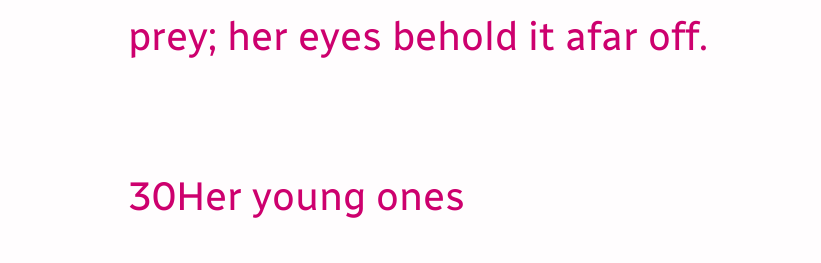prey; her eyes behold it afar off.

30Her young ones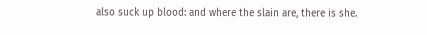also suck up blood: and where the slain are, there is she.